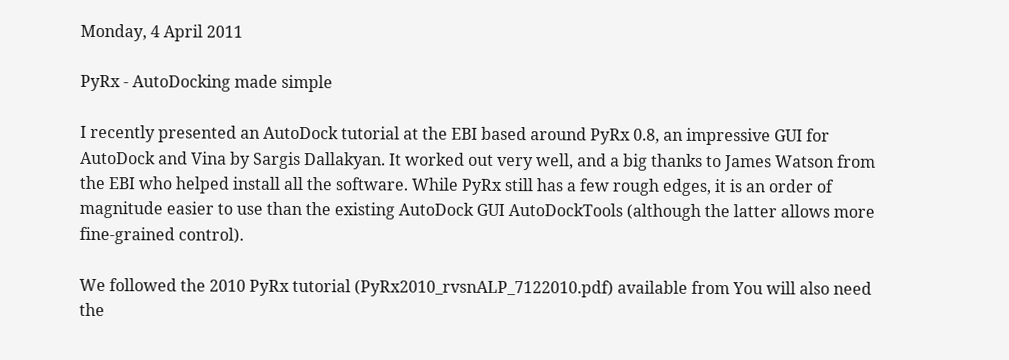Monday, 4 April 2011

PyRx - AutoDocking made simple

I recently presented an AutoDock tutorial at the EBI based around PyRx 0.8, an impressive GUI for AutoDock and Vina by Sargis Dallakyan. It worked out very well, and a big thanks to James Watson from the EBI who helped install all the software. While PyRx still has a few rough edges, it is an order of magnitude easier to use than the existing AutoDock GUI AutoDockTools (although the latter allows more fine-grained control).

We followed the 2010 PyRx tutorial (PyRx2010_rvsnALP_7122010.pdf) available from You will also need the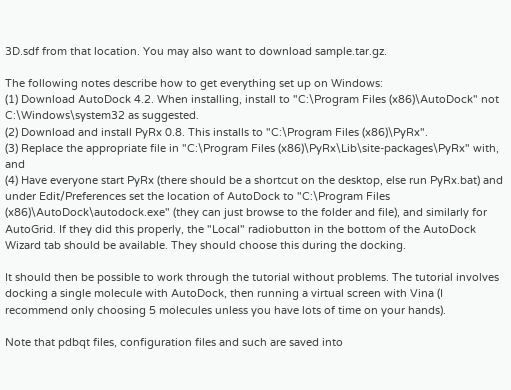3D.sdf from that location. You may also want to download sample.tar.gz.

The following notes describe how to get everything set up on Windows:
(1) Download AutoDock 4.2. When installing, install to "C:\Program Files (x86)\AutoDock" not C:\Windows\system32 as suggested.
(2) Download and install PyRx 0.8. This installs to "C:\Program Files (x86)\PyRx".
(3) Replace the appropriate file in "C:\Program Files (x86)\PyRx\Lib\site-packages\PyRx" with, and
(4) Have everyone start PyRx (there should be a shortcut on the desktop, else run PyRx.bat) and under Edit/Preferences set the location of AutoDock to "C:\Program Files (x86)\AutoDock\autodock.exe" (they can just browse to the folder and file), and similarly for AutoGrid. If they did this properly, the "Local" radiobutton in the bottom of the AutoDock Wizard tab should be available. They should choose this during the docking.

It should then be possible to work through the tutorial without problems. The tutorial involves docking a single molecule with AutoDock, then running a virtual screen with Vina (I recommend only choosing 5 molecules unless you have lots of time on your hands).

Note that pdbqt files, configuration files and such are saved into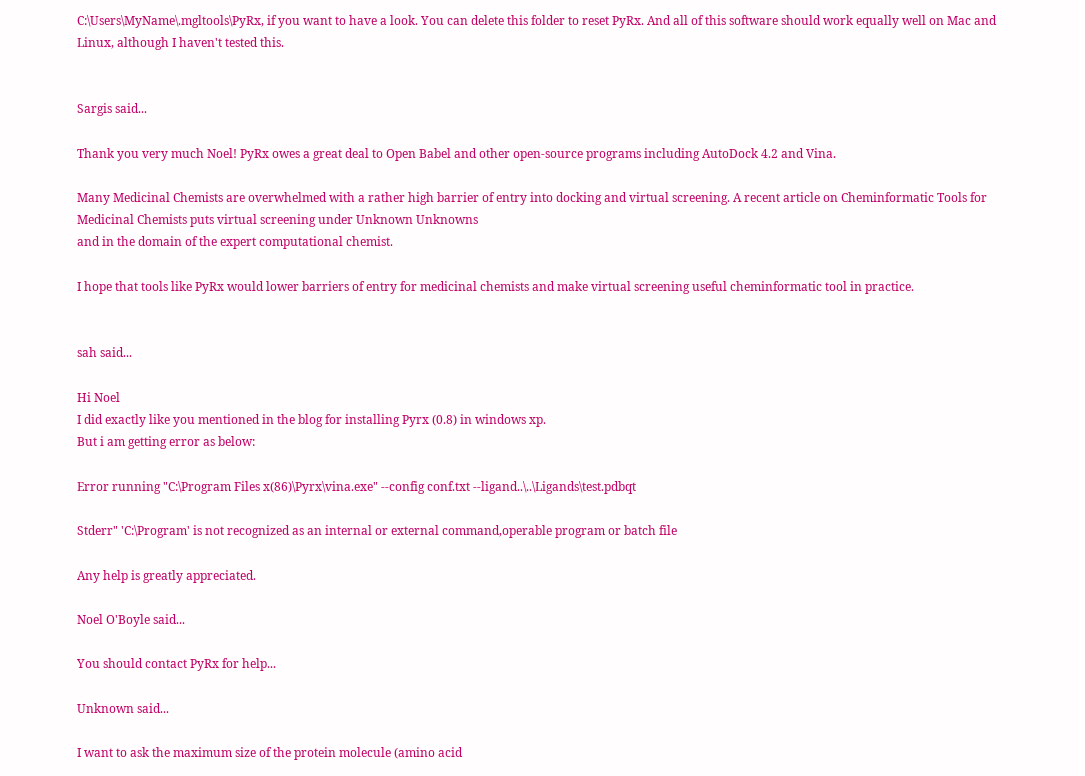C:\Users\MyName\.mgltools\PyRx, if you want to have a look. You can delete this folder to reset PyRx. And all of this software should work equally well on Mac and Linux, although I haven't tested this.


Sargis said...

Thank you very much Noel! PyRx owes a great deal to Open Babel and other open-source programs including AutoDock 4.2 and Vina.

Many Medicinal Chemists are overwhelmed with a rather high barrier of entry into docking and virtual screening. A recent article on Cheminformatic Tools for Medicinal Chemists puts virtual screening under Unknown Unknowns
and in the domain of the expert computational chemist.

I hope that tools like PyRx would lower barriers of entry for medicinal chemists and make virtual screening useful cheminformatic tool in practice.


sah said...

Hi Noel
I did exactly like you mentioned in the blog for installing Pyrx (0.8) in windows xp.
But i am getting error as below:

Error running "C:\Program Files x(86)\Pyrx\vina.exe" --config conf.txt --ligand..\..\Ligands\test.pdbqt

Stderr" 'C:\Program' is not recognized as an internal or external command,operable program or batch file

Any help is greatly appreciated.

Noel O'Boyle said...

You should contact PyRx for help...

Unknown said...

I want to ask the maximum size of the protein molecule (amino acid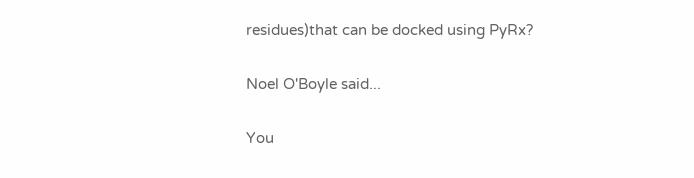residues)that can be docked using PyRx?

Noel O'Boyle said...

You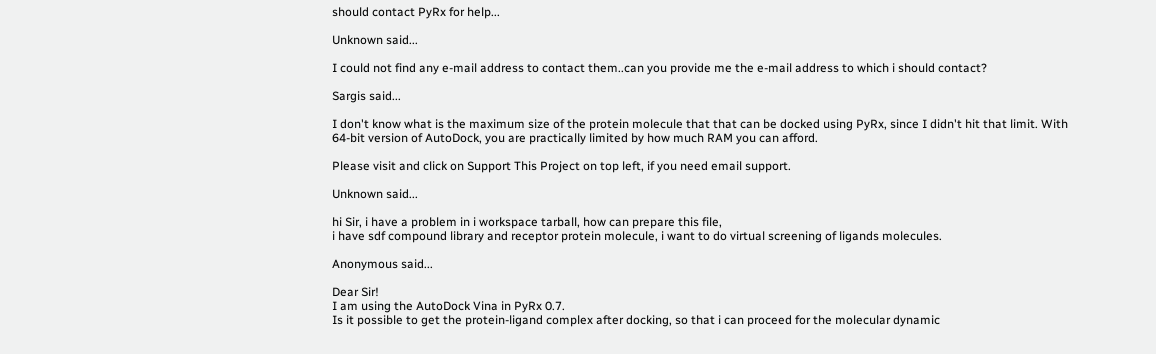should contact PyRx for help...

Unknown said...

I could not find any e-mail address to contact them..can you provide me the e-mail address to which i should contact?

Sargis said...

I don't know what is the maximum size of the protein molecule that that can be docked using PyRx, since I didn't hit that limit. With 64-bit version of AutoDock, you are practically limited by how much RAM you can afford.

Please visit and click on Support This Project on top left, if you need email support.

Unknown said...

hi Sir, i have a problem in i workspace tarball, how can prepare this file,
i have sdf compound library and receptor protein molecule, i want to do virtual screening of ligands molecules.

Anonymous said...

Dear Sir!
I am using the AutoDock Vina in PyRx 0.7.
Is it possible to get the protein-ligand complex after docking, so that i can proceed for the molecular dynamic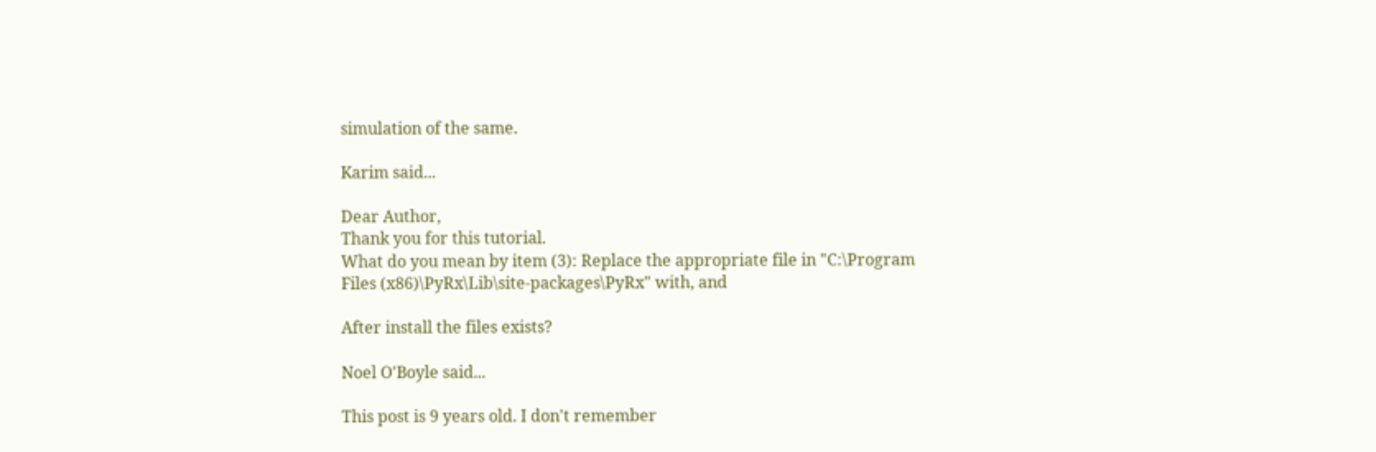simulation of the same.

Karim said...

Dear Author,
Thank you for this tutorial.
What do you mean by item (3): Replace the appropriate file in "C:\Program Files (x86)\PyRx\Lib\site-packages\PyRx" with, and

After install the files exists?

Noel O'Boyle said...

This post is 9 years old. I don't remember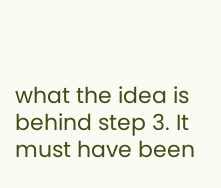what the idea is behind step 3. It must have been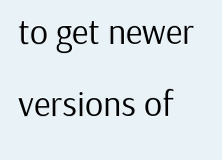to get newer versions of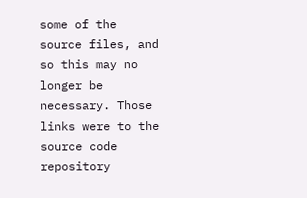some of the source files, and so this may no longer be necessary. Those links were to the source code repository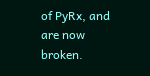of PyRx, and are now broken.